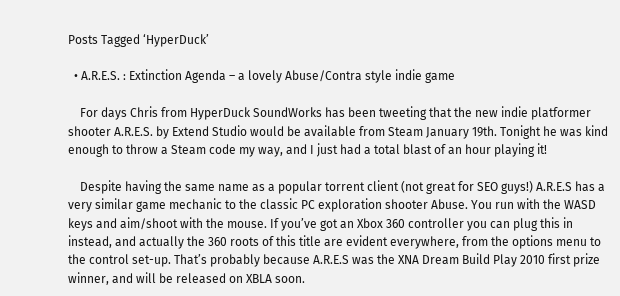Posts Tagged ‘HyperDuck’

  • A.R.E.S. : Extinction Agenda – a lovely Abuse/Contra style indie game

    For days Chris from HyperDuck SoundWorks has been tweeting that the new indie platformer shooter A.R.E.S. by Extend Studio would be available from Steam January 19th. Tonight he was kind enough to throw a Steam code my way, and I just had a total blast of an hour playing it!

    Despite having the same name as a popular torrent client (not great for SEO guys!) A.R.E.S has a very similar game mechanic to the classic PC exploration shooter Abuse. You run with the WASD keys and aim/shoot with the mouse. If you’ve got an Xbox 360 controller you can plug this in instead, and actually the 360 roots of this title are evident everywhere, from the options menu to the control set-up. That’s probably because A.R.E.S was the XNA Dream Build Play 2010 first prize winner, and will be released on XBLA soon.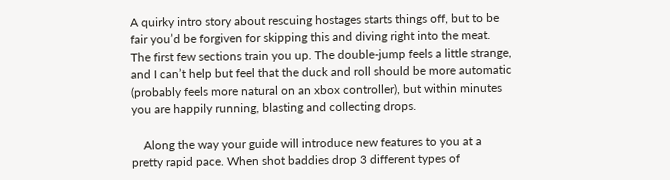A quirky intro story about rescuing hostages starts things off, but to be fair you’d be forgiven for skipping this and diving right into the meat. The first few sections train you up. The double-jump feels a little strange, and I can’t help but feel that the duck and roll should be more automatic (probably feels more natural on an xbox controller), but within minutes you are happily running, blasting and collecting drops.

    Along the way your guide will introduce new features to you at a pretty rapid pace. When shot baddies drop 3 different types of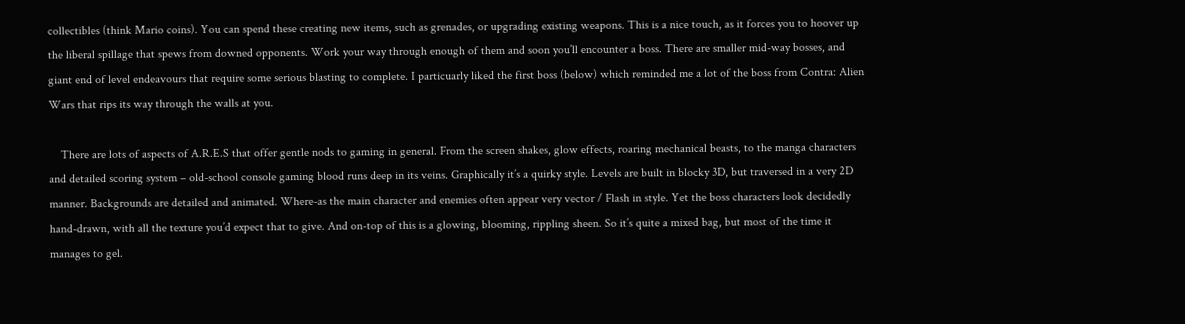collectibles (think Mario coins). You can spend these creating new items, such as grenades, or upgrading existing weapons. This is a nice touch, as it forces you to hoover up the liberal spillage that spews from downed opponents. Work your way through enough of them and soon you’ll encounter a boss. There are smaller mid-way bosses, and giant end of level endeavours that require some serious blasting to complete. I particuarly liked the first boss (below) which reminded me a lot of the boss from Contra: Alien Wars that rips its way through the walls at you.

    There are lots of aspects of A.R.E.S that offer gentle nods to gaming in general. From the screen shakes, glow effects, roaring mechanical beasts, to the manga characters and detailed scoring system – old-school console gaming blood runs deep in its veins. Graphically it’s a quirky style. Levels are built in blocky 3D, but traversed in a very 2D manner. Backgrounds are detailed and animated. Where-as the main character and enemies often appear very vector / Flash in style. Yet the boss characters look decidedly hand-drawn, with all the texture you’d expect that to give. And on-top of this is a glowing, blooming, rippling sheen. So it’s quite a mixed bag, but most of the time it manages to gel.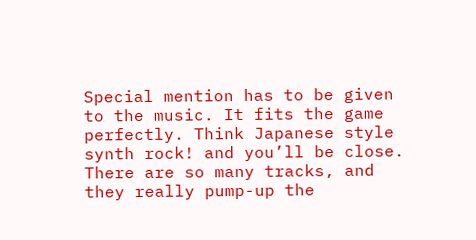Special mention has to be given to the music. It fits the game perfectly. Think Japanese style synth rock! and you’ll be close. There are so many tracks, and they really pump-up the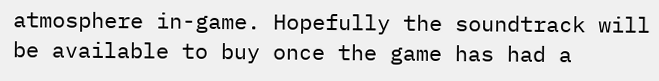atmosphere in-game. Hopefully the soundtrack will be available to buy once the game has had a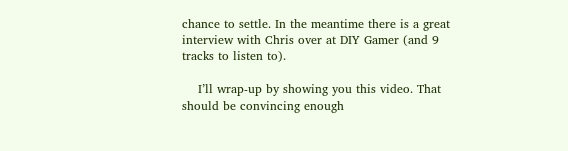chance to settle. In the meantime there is a great interview with Chris over at DIY Gamer (and 9 tracks to listen to).

    I’ll wrap-up by showing you this video. That should be convincing enough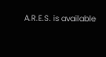A.R.E.S. is available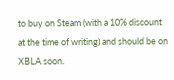to buy on Steam (with a 10% discount at the time of writing) and should be on XBLA soon.